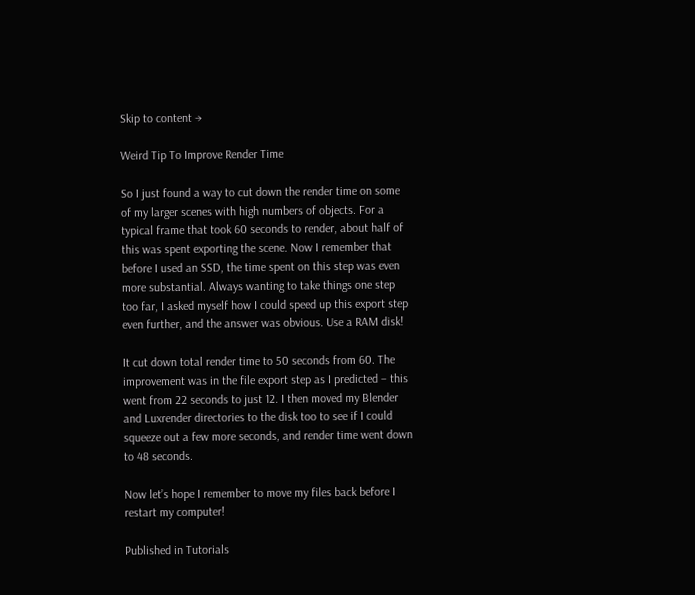Skip to content →

Weird Tip To Improve Render Time

So I just found a way to cut down the render time on some of my larger scenes with high numbers of objects. For a typical frame that took 60 seconds to render, about half of this was spent exporting the scene. Now I remember that before I used an SSD, the time spent on this step was even more substantial. Always wanting to take things one step too far, I asked myself how I could speed up this export step even further, and the answer was obvious. Use a RAM disk!

It cut down total render time to 50 seconds from 60. The improvement was in the file export step as I predicted – this went from 22 seconds to just 12. I then moved my Blender and Luxrender directories to the disk too to see if I could squeeze out a few more seconds, and render time went down to 48 seconds.

Now let’s hope I remember to move my files back before I restart my computer!

Published in Tutorials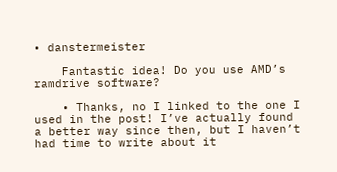• danstermeister

    Fantastic idea! Do you use AMD’s ramdrive software?

    • Thanks, no I linked to the one I used in the post! I’ve actually found a better way since then, but I haven’t had time to write about it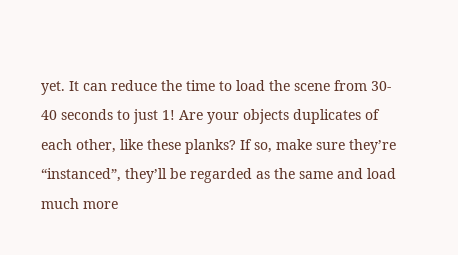yet. It can reduce the time to load the scene from 30- 40 seconds to just 1! Are your objects duplicates of each other, like these planks? If so, make sure they’re “instanced”, they’ll be regarded as the same and load much more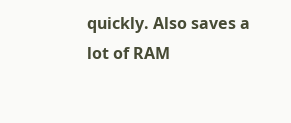quickly. Also saves a lot of RAM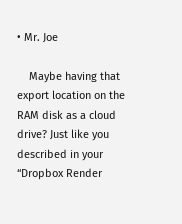• Mr. Joe

    Maybe having that export location on the RAM disk as a cloud drive? Just like you described in your “Dropbox Render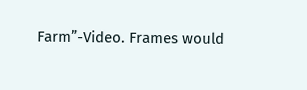Farm”-Video. Frames would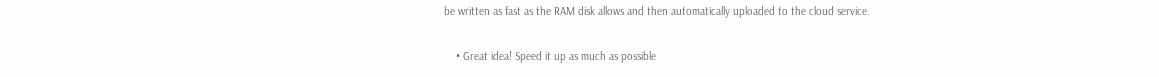be written as fast as the RAM disk allows and then automatically uploaded to the cloud service.

    • Great idea! Speed it up as much as possible